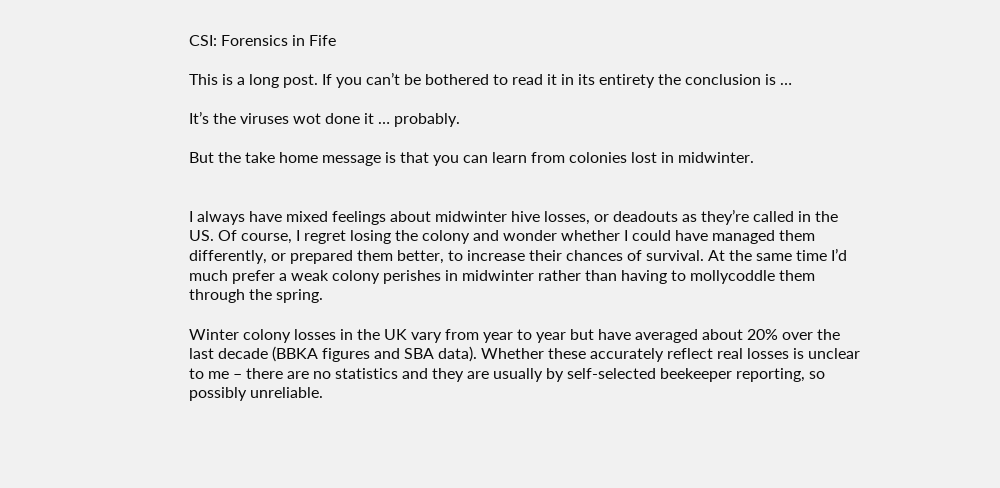CSI: Forensics in Fife

This is a long post. If you can’t be bothered to read it in its entirety the conclusion is …

It’s the viruses wot done it … probably.

But the take home message is that you can learn from colonies lost in midwinter.


I always have mixed feelings about midwinter hive losses, or deadouts as they’re called in the US. Of course, I regret losing the colony and wonder whether I could have managed them differently, or prepared them better, to increase their chances of survival. At the same time I’d much prefer a weak colony perishes in midwinter rather than having to mollycoddle them through the spring.

Winter colony losses in the UK vary from year to year but have averaged about 20% over the last decade (BBKA figures and SBA data). Whether these accurately reflect real losses is unclear to me – there are no statistics and they are usually by self-selected beekeeper reporting, so possibly unreliable.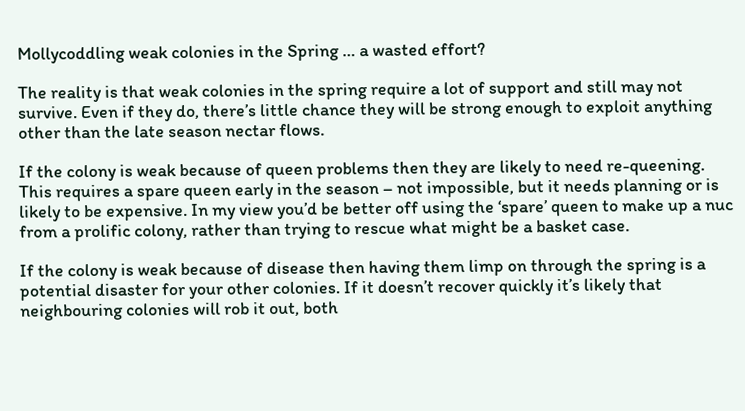Mollycoddling weak colonies in the Spring … a wasted effort?

The reality is that weak colonies in the spring require a lot of support and still may not survive. Even if they do, there’s little chance they will be strong enough to exploit anything other than the late season nectar flows.

If the colony is weak because of queen problems then they are likely to need re-queening. This requires a spare queen early in the season – not impossible, but it needs planning or is likely to be expensive. In my view you’d be better off using the ‘spare’ queen to make up a nuc from a prolific colony, rather than trying to rescue what might be a basket case.

If the colony is weak because of disease then having them limp on through the spring is a potential disaster for your other colonies. If it doesn’t recover quickly it’s likely that neighbouring colonies will rob it out, both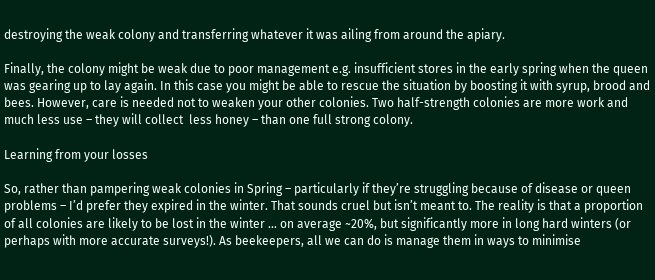destroying the weak colony and transferring whatever it was ailing from around the apiary.

Finally, the colony might be weak due to poor management e.g. insufficient stores in the early spring when the queen was gearing up to lay again. In this case you might be able to rescue the situation by boosting it with syrup, brood and bees. However, care is needed not to weaken your other colonies. Two half-strength colonies are more work and much less use – they will collect  less honey – than one full strong colony.

Learning from your losses

So, rather than pampering weak colonies in Spring – particularly if they’re struggling because of disease or queen problems – I’d prefer they expired in the winter. That sounds cruel but isn’t meant to. The reality is that a proportion of all colonies are likely to be lost in the winter … on average ~20%, but significantly more in long hard winters (or perhaps with more accurate surveys!). As beekeepers, all we can do is manage them in ways to minimise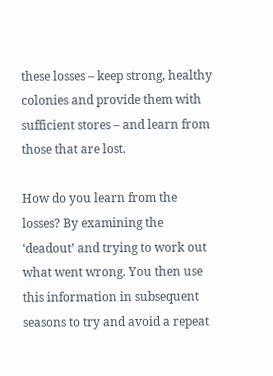these losses – keep strong, healthy colonies and provide them with sufficient stores – and learn from those that are lost.

How do you learn from the losses? By examining the ‘deadout’ and trying to work out what went wrong. You then use this information in subsequent seasons to try and avoid a repeat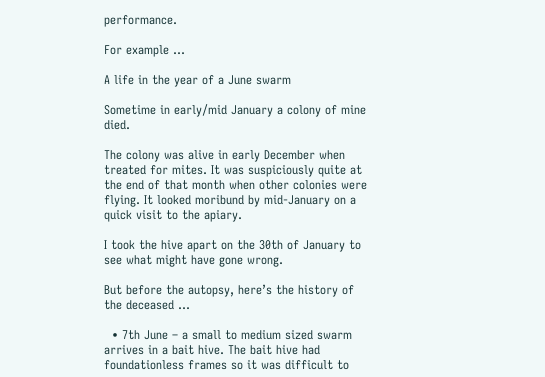performance.

For example …

A life in the year of a June swarm

Sometime in early/mid January a colony of mine died.

The colony was alive in early December when treated for mites. It was suspiciously quite at the end of that month when other colonies were flying. It looked moribund by mid-January on a quick visit to the apiary.

I took the hive apart on the 30th of January to see what might have gone wrong.

But before the autopsy, here’s the history of the deceased …

  • 7th June – a small to medium sized swarm arrives in a bait hive. The bait hive had foundationless frames so it was difficult to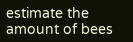estimate the amount of bees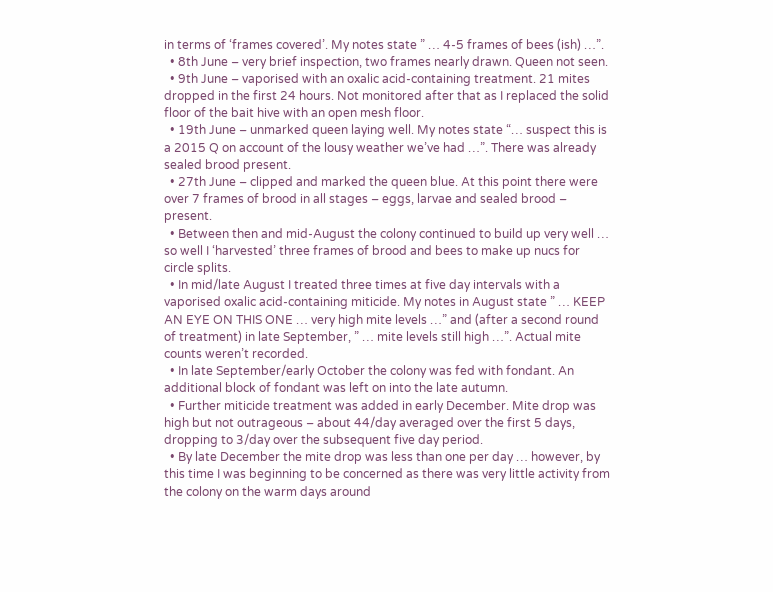in terms of ‘frames covered’. My notes state ” … 4-5 frames of bees (ish) …”.
  • 8th June – very brief inspection, two frames nearly drawn. Queen not seen.
  • 9th June – vaporised with an oxalic acid-containing treatment. 21 mites dropped in the first 24 hours. Not monitored after that as I replaced the solid floor of the bait hive with an open mesh floor.
  • 19th June – unmarked queen laying well. My notes state “… suspect this is a 2015 Q on account of the lousy weather we’ve had …”. There was already sealed brood present.
  • 27th June – clipped and marked the queen blue. At this point there were over 7 frames of brood in all stages – eggs, larvae and sealed brood – present.
  • Between then and mid-August the colony continued to build up very well … so well I ‘harvested’ three frames of brood and bees to make up nucs for circle splits.
  • In mid/late August I treated three times at five day intervals with a vaporised oxalic acid-containing miticide. My notes in August state ” … KEEP AN EYE ON THIS ONE … very high mite levels …” and (after a second round of treatment) in late September, ” … mite levels still high …”. Actual mite counts weren’t recorded.
  • In late September/early October the colony was fed with fondant. An additional block of fondant was left on into the late autumn.
  • Further miticide treatment was added in early December. Mite drop was high but not outrageous – about 44/day averaged over the first 5 days, dropping to 3/day over the subsequent five day period.
  • By late December the mite drop was less than one per day … however, by this time I was beginning to be concerned as there was very little activity from the colony on the warm days around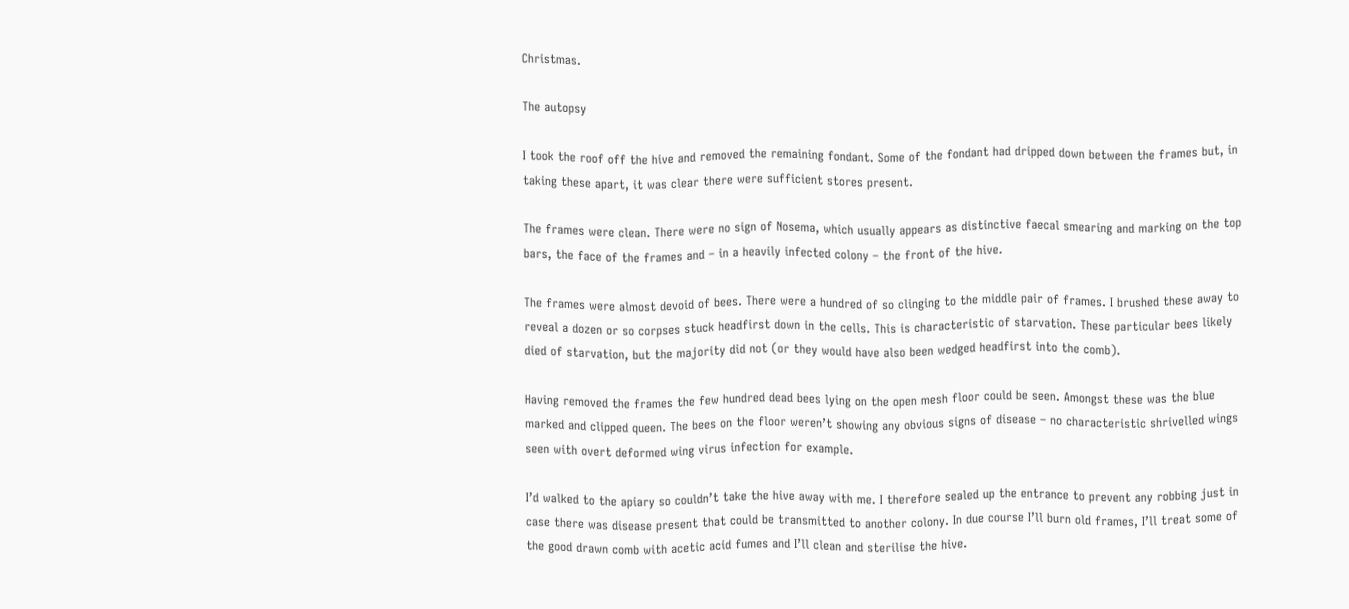Christmas.

The autopsy

I took the roof off the hive and removed the remaining fondant. Some of the fondant had dripped down between the frames but, in taking these apart, it was clear there were sufficient stores present.

The frames were clean. There were no sign of Nosema, which usually appears as distinctive faecal smearing and marking on the top bars, the face of the frames and – in a heavily infected colony – the front of the hive.

The frames were almost devoid of bees. There were a hundred of so clinging to the middle pair of frames. I brushed these away to reveal a dozen or so corpses stuck headfirst down in the cells. This is characteristic of starvation. These particular bees likely died of starvation, but the majority did not (or they would have also been wedged headfirst into the comb).

Having removed the frames the few hundred dead bees lying on the open mesh floor could be seen. Amongst these was the blue marked and clipped queen. The bees on the floor weren’t showing any obvious signs of disease – no characteristic shrivelled wings seen with overt deformed wing virus infection for example.

I’d walked to the apiary so couldn’t take the hive away with me. I therefore sealed up the entrance to prevent any robbing just in case there was disease present that could be transmitted to another colony. In due course I’ll burn old frames, I’ll treat some of the good drawn comb with acetic acid fumes and I’ll clean and sterilise the hive.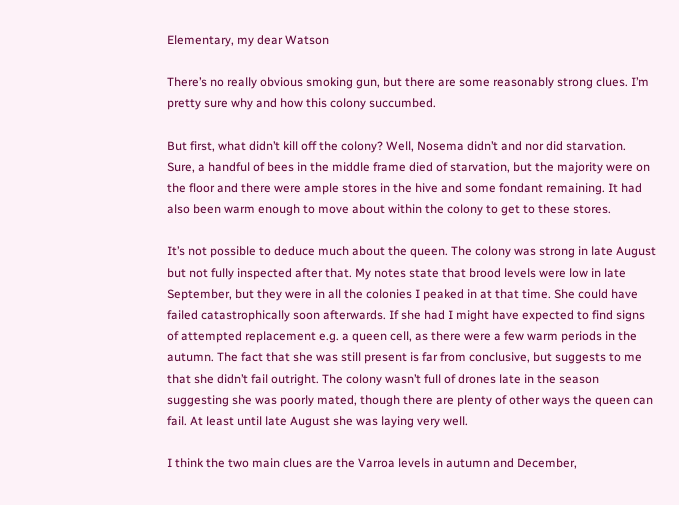Elementary, my dear Watson

There’s no really obvious smoking gun, but there are some reasonably strong clues. I’m pretty sure why and how this colony succumbed.

But first, what didn’t kill off the colony? Well, Nosema didn’t and nor did starvation. Sure, a handful of bees in the middle frame died of starvation, but the majority were on the floor and there were ample stores in the hive and some fondant remaining. It had also been warm enough to move about within the colony to get to these stores.

It’s not possible to deduce much about the queen. The colony was strong in late August but not fully inspected after that. My notes state that brood levels were low in late September, but they were in all the colonies I peaked in at that time. She could have failed catastrophically soon afterwards. If she had I might have expected to find signs of attempted replacement e.g. a queen cell, as there were a few warm periods in the autumn. The fact that she was still present is far from conclusive, but suggests to me that she didn’t fail outright. The colony wasn’t full of drones late in the season suggesting she was poorly mated, though there are plenty of other ways the queen can fail. At least until late August she was laying very well.

I think the two main clues are the Varroa levels in autumn and December,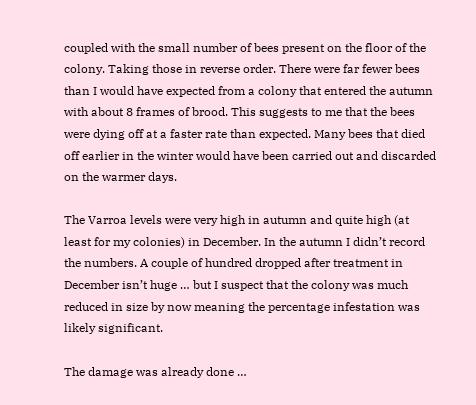coupled with the small number of bees present on the floor of the colony. Taking those in reverse order. There were far fewer bees than I would have expected from a colony that entered the autumn with about 8 frames of brood. This suggests to me that the bees were dying off at a faster rate than expected. Many bees that died off earlier in the winter would have been carried out and discarded on the warmer days.

The Varroa levels were very high in autumn and quite high (at least for my colonies) in December. In the autumn I didn’t record the numbers. A couple of hundred dropped after treatment in December isn’t huge … but I suspect that the colony was much reduced in size by now meaning the percentage infestation was likely significant.

The damage was already done …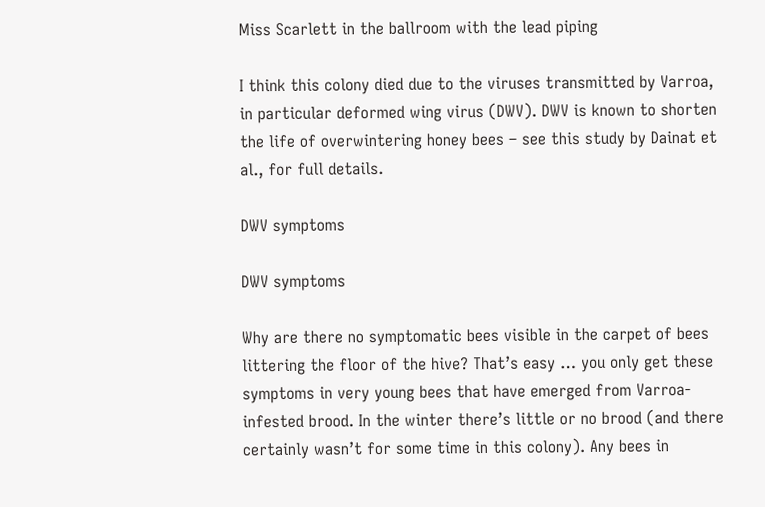Miss Scarlett in the ballroom with the lead piping

I think this colony died due to the viruses transmitted by Varroa, in particular deformed wing virus (DWV). DWV is known to shorten the life of overwintering honey bees – see this study by Dainat et al., for full details.

DWV symptoms

DWV symptoms

Why are there no symptomatic bees visible in the carpet of bees littering the floor of the hive? That’s easy … you only get these symptoms in very young bees that have emerged from Varroa-infested brood. In the winter there’s little or no brood (and there certainly wasn’t for some time in this colony). Any bees in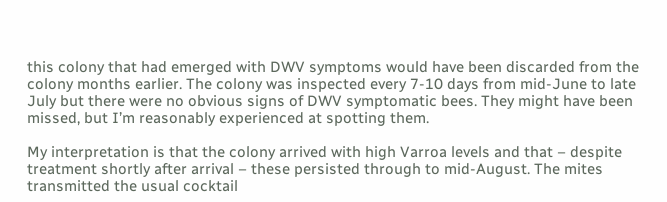this colony that had emerged with DWV symptoms would have been discarded from the colony months earlier. The colony was inspected every 7-10 days from mid-June to late July but there were no obvious signs of DWV symptomatic bees. They might have been missed, but I’m reasonably experienced at spotting them.

My interpretation is that the colony arrived with high Varroa levels and that – despite treatment shortly after arrival – these persisted through to mid-August. The mites transmitted the usual cocktail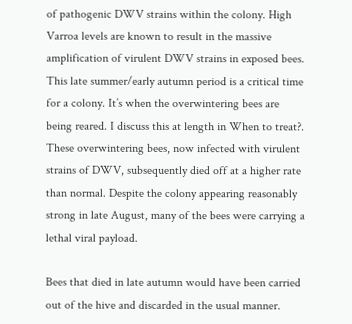of pathogenic DWV strains within the colony. High Varroa levels are known to result in the massive amplification of virulent DWV strains in exposed bees. This late summer/early autumn period is a critical time for a colony. It’s when the overwintering bees are being reared. I discuss this at length in When to treat?. These overwintering bees, now infected with virulent strains of DWV, subsequently died off at a higher rate than normal. Despite the colony appearing reasonably strong in late August, many of the bees were carrying a lethal viral payload.

Bees that died in late autumn would have been carried out of the hive and discarded in the usual manner.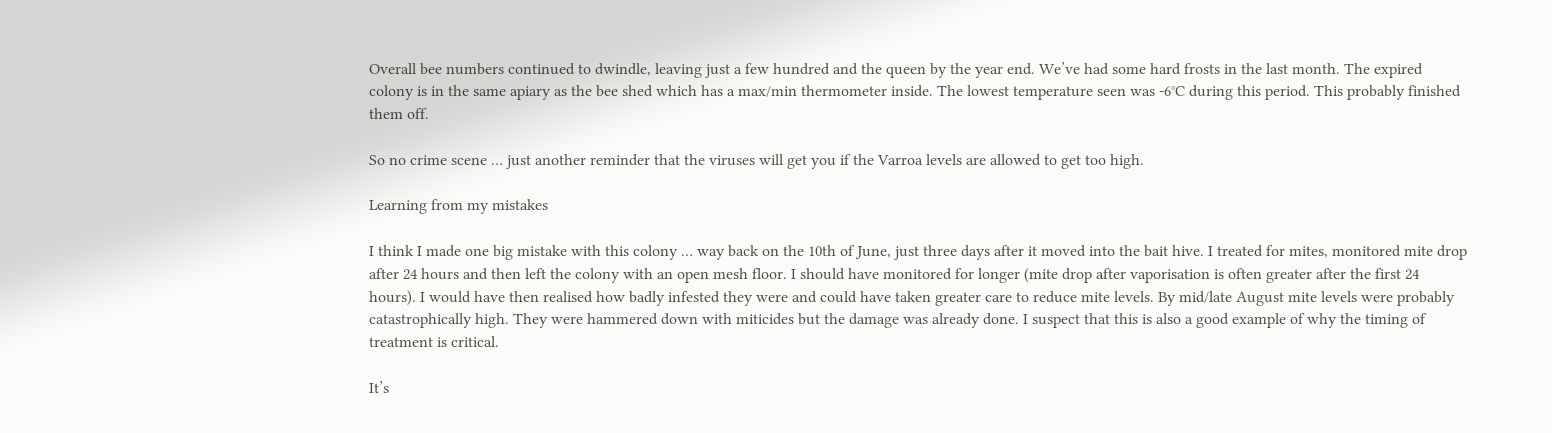Overall bee numbers continued to dwindle, leaving just a few hundred and the queen by the year end. We’ve had some hard frosts in the last month. The expired colony is in the same apiary as the bee shed which has a max/min thermometer inside. The lowest temperature seen was -6°C during this period. This probably finished them off.

So no crime scene … just another reminder that the viruses will get you if the Varroa levels are allowed to get too high.

Learning from my mistakes

I think I made one big mistake with this colony … way back on the 10th of June, just three days after it moved into the bait hive. I treated for mites, monitored mite drop after 24 hours and then left the colony with an open mesh floor. I should have monitored for longer (mite drop after vaporisation is often greater after the first 24 hours). I would have then realised how badly infested they were and could have taken greater care to reduce mite levels. By mid/late August mite levels were probably catastrophically high. They were hammered down with miticides but the damage was already done. I suspect that this is also a good example of why the timing of treatment is critical.

It’s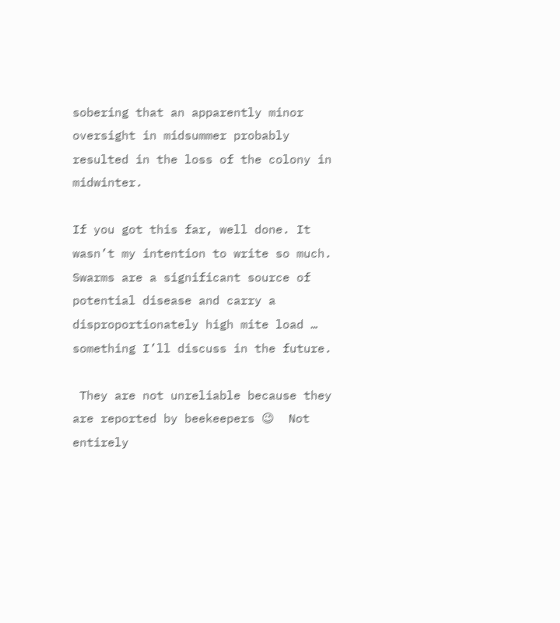sobering that an apparently minor oversight in midsummer probably resulted in the loss of the colony in midwinter.

If you got this far, well done. It wasn’t my intention to write so much. Swarms are a significant source of potential disease and carry a disproportionately high mite load … something I’ll discuss in the future.

 They are not unreliable because they are reported by beekeepers 😉  Not entirely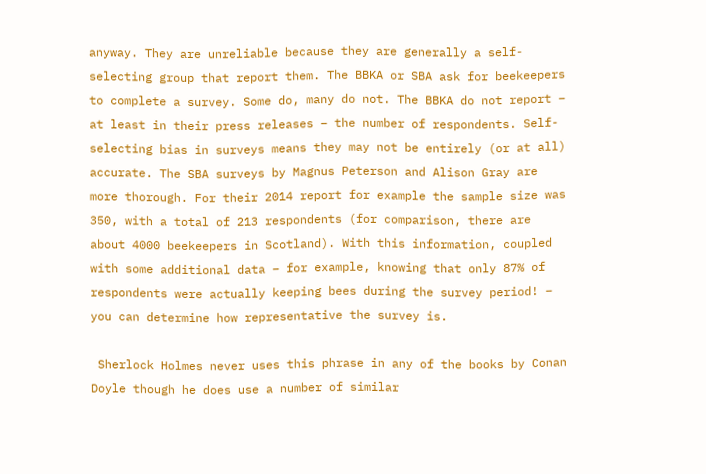anyway. They are unreliable because they are generally a self-selecting group that report them. The BBKA or SBA ask for beekeepers to complete a survey. Some do, many do not. The BBKA do not report – at least in their press releases – the number of respondents. Self-selecting bias in surveys means they may not be entirely (or at all) accurate. The SBA surveys by Magnus Peterson and Alison Gray are more thorough. For their 2014 report for example the sample size was 350, with a total of 213 respondents (for comparison, there are about 4000 beekeepers in Scotland). With this information, coupled with some additional data – for example, knowing that only 87% of respondents were actually keeping bees during the survey period! – you can determine how representative the survey is.

 Sherlock Holmes never uses this phrase in any of the books by Conan Doyle though he does use a number of similar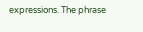expressions. The phrase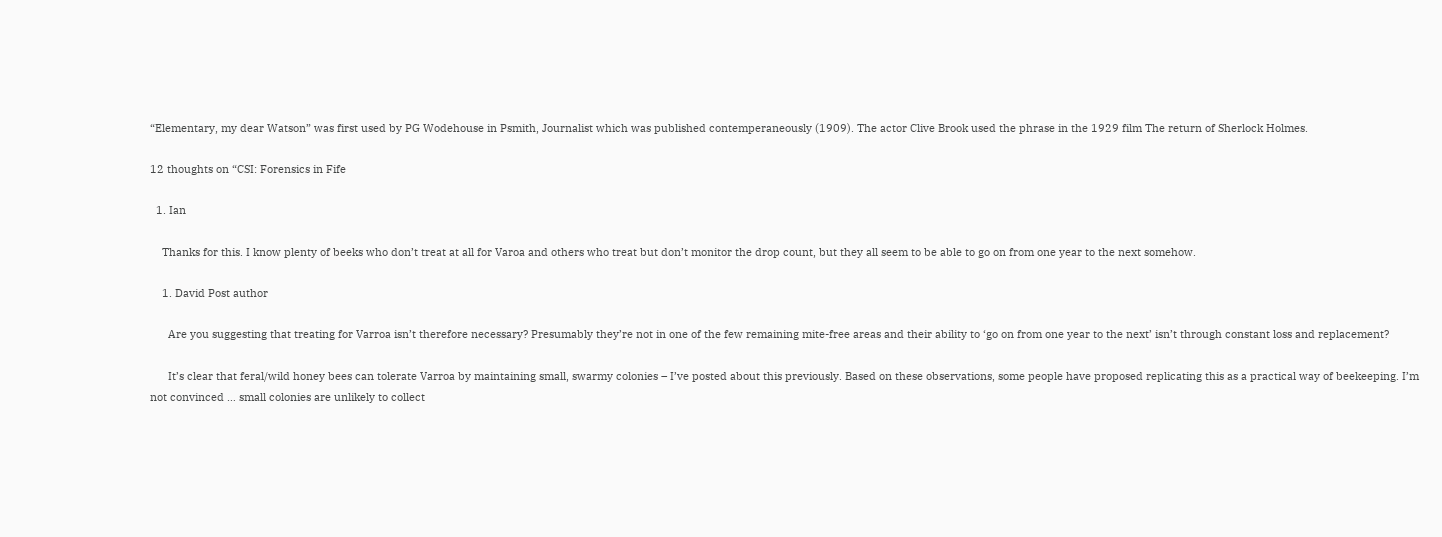“Elementary, my dear Watson” was first used by PG Wodehouse in Psmith, Journalist which was published contemperaneously (1909). The actor Clive Brook used the phrase in the 1929 film The return of Sherlock Holmes.

12 thoughts on “CSI: Forensics in Fife

  1. Ian

    Thanks for this. I know plenty of beeks who don’t treat at all for Varoa and others who treat but don’t monitor the drop count, but they all seem to be able to go on from one year to the next somehow.

    1. David Post author

      Are you suggesting that treating for Varroa isn’t therefore necessary? Presumably they’re not in one of the few remaining mite-free areas and their ability to ‘go on from one year to the next’ isn’t through constant loss and replacement?

      It’s clear that feral/wild honey bees can tolerate Varroa by maintaining small, swarmy colonies – I’ve posted about this previously. Based on these observations, some people have proposed replicating this as a practical way of beekeeping. I’m not convinced … small colonies are unlikely to collect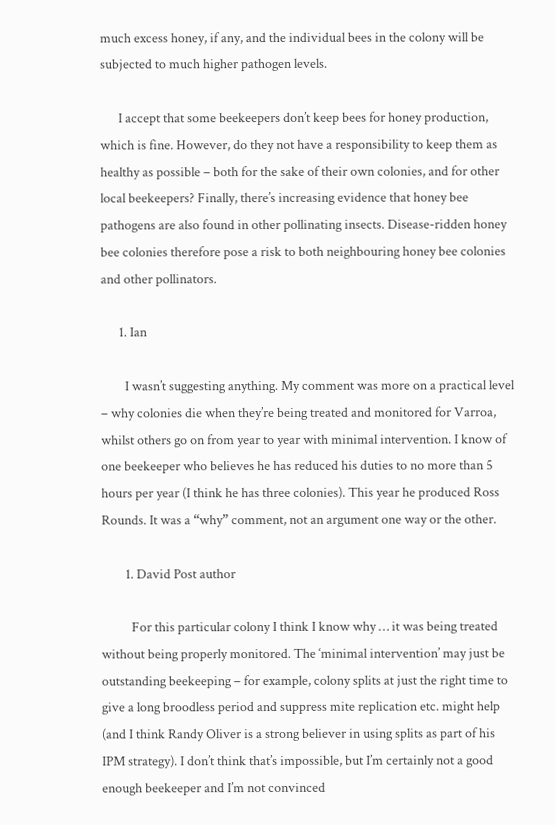much excess honey, if any, and the individual bees in the colony will be subjected to much higher pathogen levels.

      I accept that some beekeepers don’t keep bees for honey production, which is fine. However, do they not have a responsibility to keep them as healthy as possible – both for the sake of their own colonies, and for other local beekeepers? Finally, there’s increasing evidence that honey bee pathogens are also found in other pollinating insects. Disease-ridden honey bee colonies therefore pose a risk to both neighbouring honey bee colonies and other pollinators.

      1. Ian

        I wasn’t suggesting anything. My comment was more on a practical level – why colonies die when they’re being treated and monitored for Varroa, whilst others go on from year to year with minimal intervention. I know of one beekeeper who believes he has reduced his duties to no more than 5 hours per year (I think he has three colonies). This year he produced Ross Rounds. It was a “why” comment, not an argument one way or the other.

        1. David Post author

          For this particular colony I think I know why … it was being treated without being properly monitored. The ‘minimal intervention’ may just be outstanding beekeeping – for example, colony splits at just the right time to give a long broodless period and suppress mite replication etc. might help (and I think Randy Oliver is a strong believer in using splits as part of his IPM strategy). I don’t think that’s impossible, but I’m certainly not a good enough beekeeper and I’m not convinced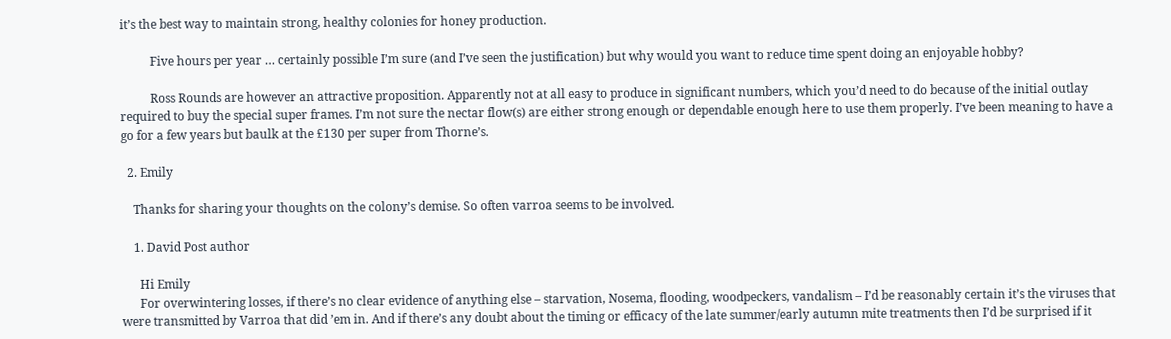it’s the best way to maintain strong, healthy colonies for honey production.

          Five hours per year … certainly possible I’m sure (and I’ve seen the justification) but why would you want to reduce time spent doing an enjoyable hobby?

          Ross Rounds are however an attractive proposition. Apparently not at all easy to produce in significant numbers, which you’d need to do because of the initial outlay required to buy the special super frames. I’m not sure the nectar flow(s) are either strong enough or dependable enough here to use them properly. I’ve been meaning to have a go for a few years but baulk at the £130 per super from Thorne’s.

  2. Emily

    Thanks for sharing your thoughts on the colony’s demise. So often varroa seems to be involved.

    1. David Post author

      Hi Emily
      For overwintering losses, if there’s no clear evidence of anything else – starvation, Nosema, flooding, woodpeckers, vandalism – I’d be reasonably certain it’s the viruses that were transmitted by Varroa that did ’em in. And if there’s any doubt about the timing or efficacy of the late summer/early autumn mite treatments then I’d be surprised if it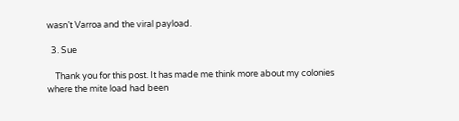wasn’t Varroa and the viral payload.

  3. Sue

    Thank you for this post. It has made me think more about my colonies where the mite load had been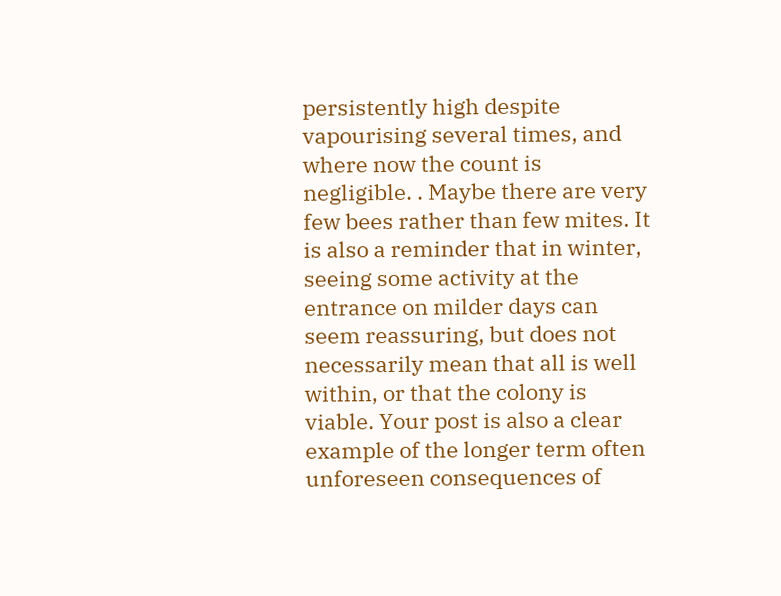persistently high despite vapourising several times, and where now the count is negligible. . Maybe there are very few bees rather than few mites. It is also a reminder that in winter, seeing some activity at the entrance on milder days can seem reassuring, but does not necessarily mean that all is well within, or that the colony is viable. Your post is also a clear example of the longer term often unforeseen consequences of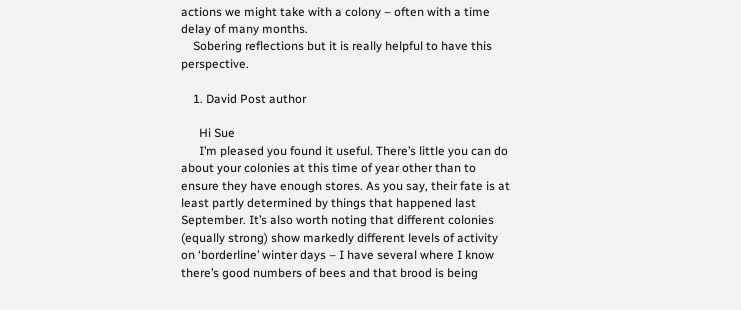actions we might take with a colony – often with a time delay of many months.
    Sobering reflections but it is really helpful to have this perspective.

    1. David Post author

      Hi Sue
      I’m pleased you found it useful. There’s little you can do about your colonies at this time of year other than to ensure they have enough stores. As you say, their fate is at least partly determined by things that happened last September. It’s also worth noting that different colonies (equally strong) show markedly different levels of activity on ‘borderline’ winter days – I have several where I know there’s good numbers of bees and that brood is being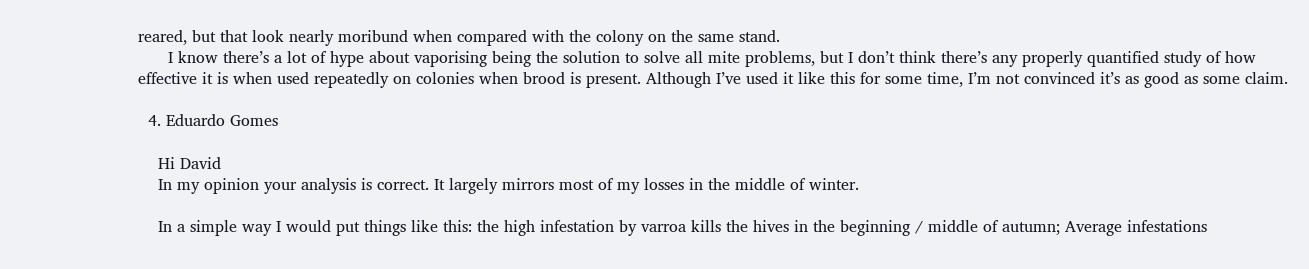reared, but that look nearly moribund when compared with the colony on the same stand.
      I know there’s a lot of hype about vaporising being the solution to solve all mite problems, but I don’t think there’s any properly quantified study of how effective it is when used repeatedly on colonies when brood is present. Although I’ve used it like this for some time, I’m not convinced it’s as good as some claim.

  4. Eduardo Gomes

    Hi David
    In my opinion your analysis is correct. It largely mirrors most of my losses in the middle of winter.

    In a simple way I would put things like this: the high infestation by varroa kills the hives in the beginning / middle of autumn; Average infestations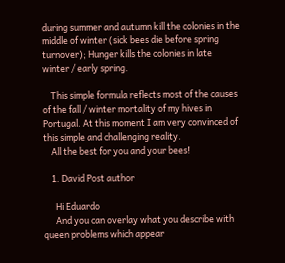during summer and autumn kill the colonies in the middle of winter (sick bees die before spring turnover); Hunger kills the colonies in late winter / early spring.

    This simple formula reflects most of the causes of the fall / winter mortality of my hives in Portugal. At this moment I am very convinced of this simple and challenging reality.
    All the best for you and your bees!

    1. David Post author

      Hi Eduardo
      And you can overlay what you describe with queen problems which appear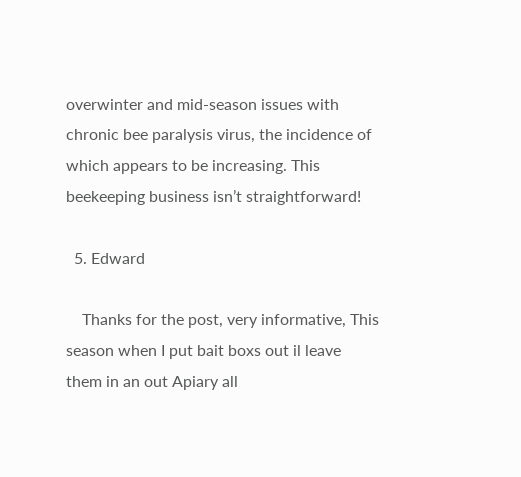overwinter and mid-season issues with chronic bee paralysis virus, the incidence of which appears to be increasing. This beekeeping business isn’t straightforward!

  5. Edward

    Thanks for the post, very informative, This season when I put bait boxs out il leave them in an out Apiary all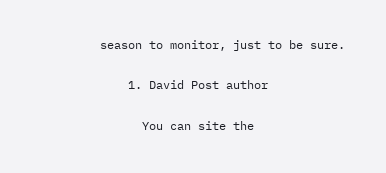season to monitor, just to be sure.

    1. David Post author

      You can site the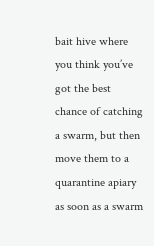bait hive where you think you’ve got the best chance of catching a swarm, but then move them to a quarantine apiary as soon as a swarm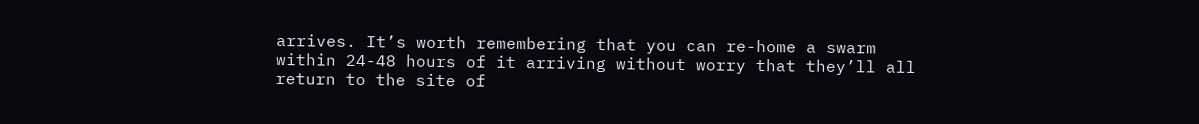arrives. It’s worth remembering that you can re-home a swarm within 24-48 hours of it arriving without worry that they’ll all return to the site of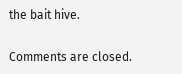the bait hive.

Comments are closed.